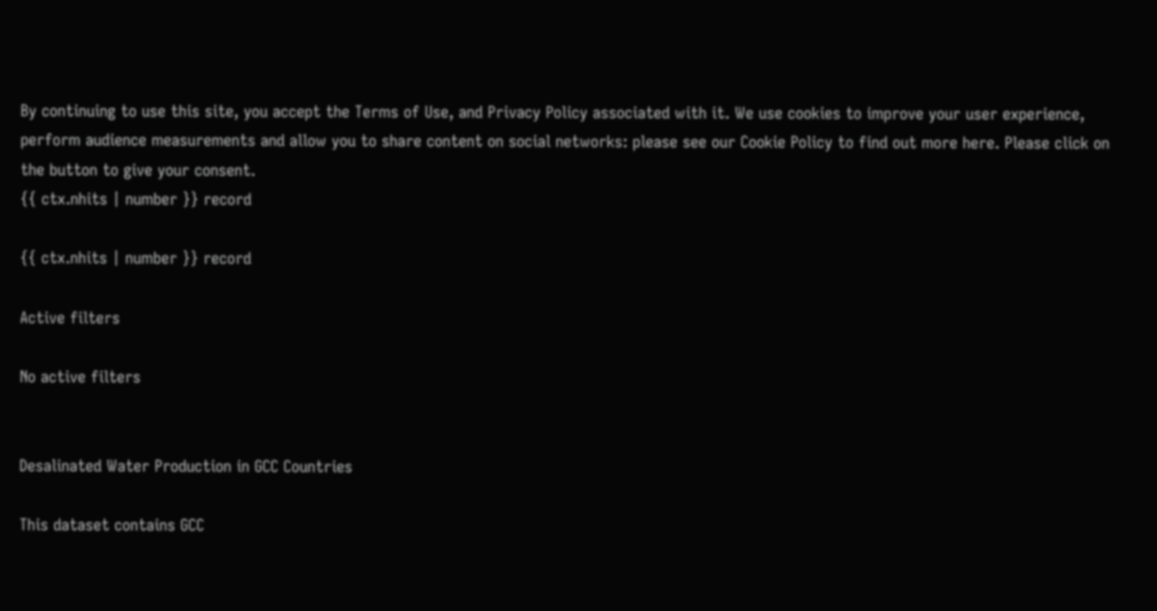By continuing to use this site, you accept the Terms of Use, and Privacy Policy associated with it. We use cookies to improve your user experience, perform audience measurements and allow you to share content on social networks: please see our Cookie Policy to find out more here. Please click on the button to give your consent.
{{ ctx.nhits | number }} record

{{ ctx.nhits | number }} record

Active filters

No active filters


Desalinated Water Production in GCC Countries

This dataset contains GCC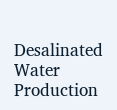Desalinated Water Production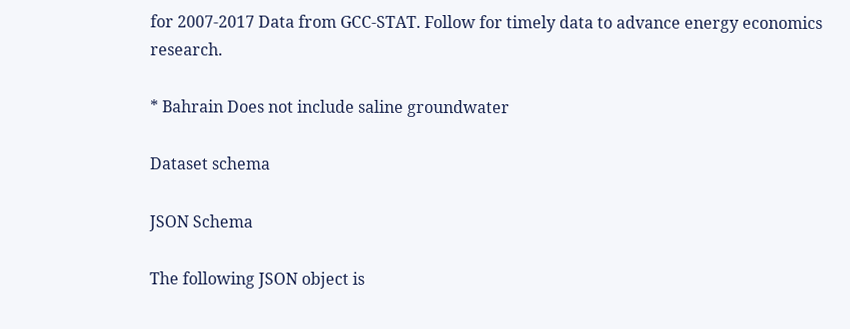for 2007-2017 Data from GCC-STAT. Follow for timely data to advance energy economics research.

* Bahrain Does not include saline groundwater

Dataset schema

JSON Schema

The following JSON object is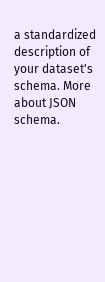a standardized description of your dataset's schema. More about JSON schema.